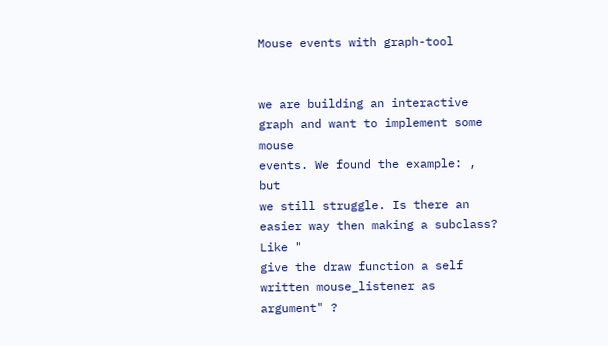Mouse events with graph-tool


we are building an interactive graph and want to implement some mouse
events. We found the example: , but
we still struggle. Is there an easier way then making a subclass? Like "
give the draw function a self written mouse_listener as argument" ?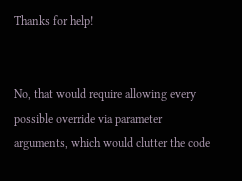Thanks for help!


No, that would require allowing every possible override via parameter
arguments, which would clutter the code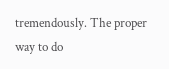tremendously. The proper way to do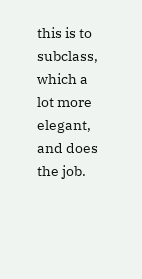this is to subclass, which a lot more elegant, and does the job.